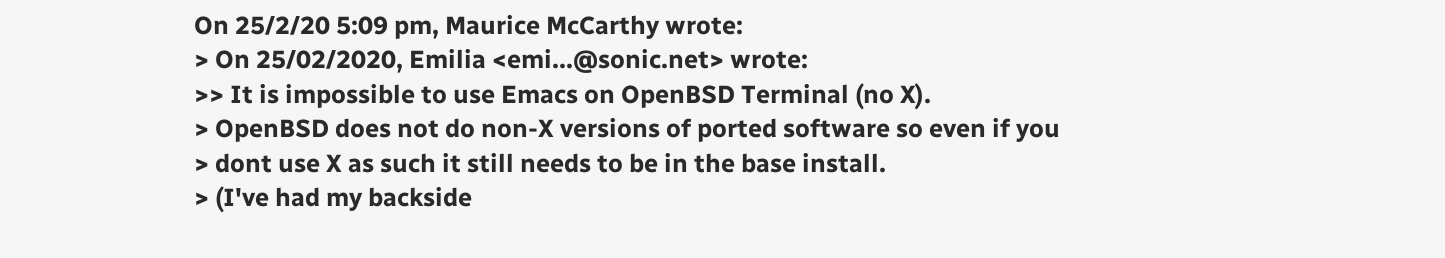On 25/2/20 5:09 pm, Maurice McCarthy wrote:
> On 25/02/2020, Emilia <emi...@sonic.net> wrote:
>> It is impossible to use Emacs on OpenBSD Terminal (no X).
> OpenBSD does not do non-X versions of ported software so even if you
> dont use X as such it still needs to be in the base install.
> (I've had my backside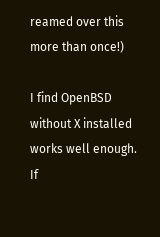reamed over this more than once!)

I find OpenBSD without X installed works well enough.  If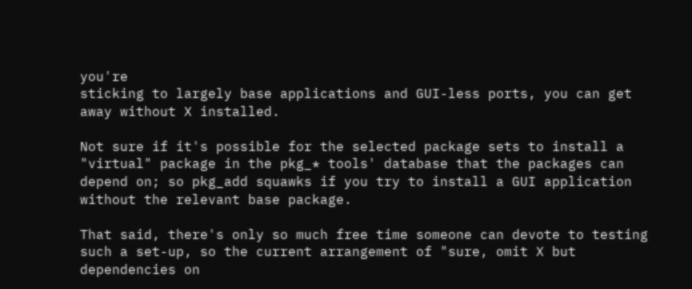you're
sticking to largely base applications and GUI-less ports, you can get
away without X installed.

Not sure if it's possible for the selected package sets to install a
"virtual" package in the pkg_* tools' database that the packages can
depend on; so pkg_add squawks if you try to install a GUI application
without the relevant base package.

That said, there's only so much free time someone can devote to testing
such a set-up, so the current arrangement of "sure, omit X but
dependencies on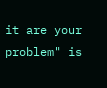it are your problem" is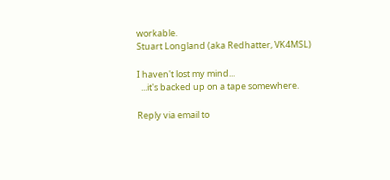workable.
Stuart Longland (aka Redhatter, VK4MSL)

I haven't lost my mind...
  ...it's backed up on a tape somewhere.

Reply via email to